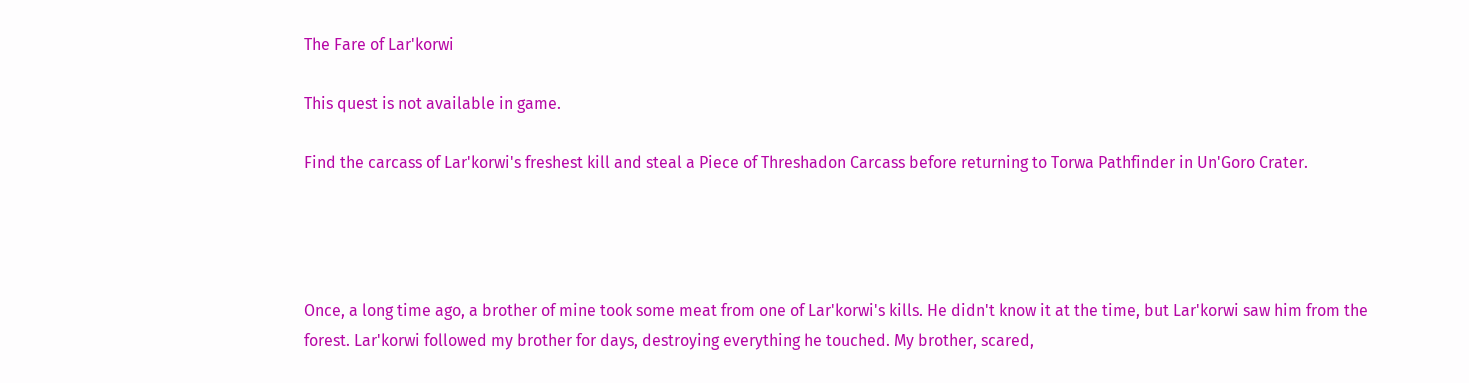The Fare of Lar'korwi

This quest is not available in game.

Find the carcass of Lar'korwi's freshest kill and steal a Piece of Threshadon Carcass before returning to Torwa Pathfinder in Un'Goro Crater.




Once, a long time ago, a brother of mine took some meat from one of Lar'korwi's kills. He didn't know it at the time, but Lar'korwi saw him from the forest. Lar'korwi followed my brother for days, destroying everything he touched. My brother, scared,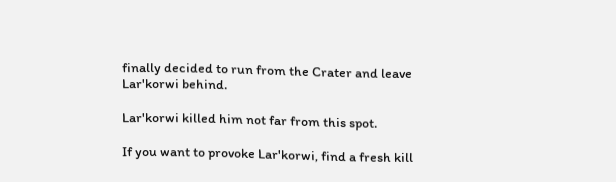finally decided to run from the Crater and leave Lar'korwi behind.

Lar'korwi killed him not far from this spot.

If you want to provoke Lar'korwi, find a fresh kill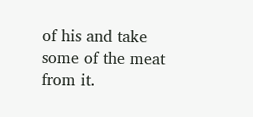of his and take some of the meat from it.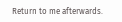Return to me afterwards.